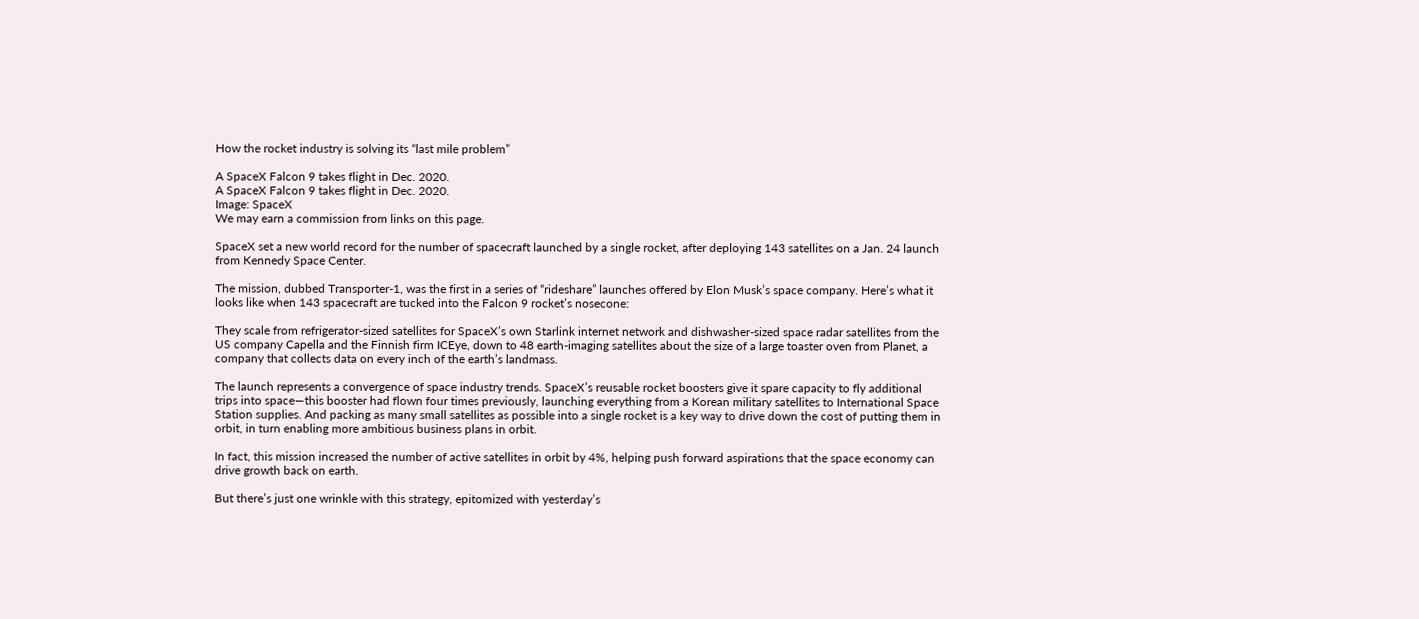How the rocket industry is solving its “last mile problem”

A SpaceX Falcon 9 takes flight in Dec. 2020.
A SpaceX Falcon 9 takes flight in Dec. 2020.
Image: SpaceX
We may earn a commission from links on this page.

SpaceX set a new world record for the number of spacecraft launched by a single rocket, after deploying 143 satellites on a Jan. 24 launch from Kennedy Space Center.

The mission, dubbed Transporter-1, was the first in a series of “rideshare” launches offered by Elon Musk’s space company. Here’s what it looks like when 143 spacecraft are tucked into the Falcon 9 rocket’s nosecone:

They scale from refrigerator-sized satellites for SpaceX’s own Starlink internet network and dishwasher-sized space radar satellites from the US company Capella and the Finnish firm ICEye, down to 48 earth-imaging satellites about the size of a large toaster oven from Planet, a company that collects data on every inch of the earth’s landmass.

The launch represents a convergence of space industry trends. SpaceX’s reusable rocket boosters give it spare capacity to fly additional trips into space—this booster had flown four times previously, launching everything from a Korean military satellites to International Space Station supplies. And packing as many small satellites as possible into a single rocket is a key way to drive down the cost of putting them in orbit, in turn enabling more ambitious business plans in orbit.

In fact, this mission increased the number of active satellites in orbit by 4%, helping push forward aspirations that the space economy can drive growth back on earth.

But there’s just one wrinkle with this strategy, epitomized with yesterday’s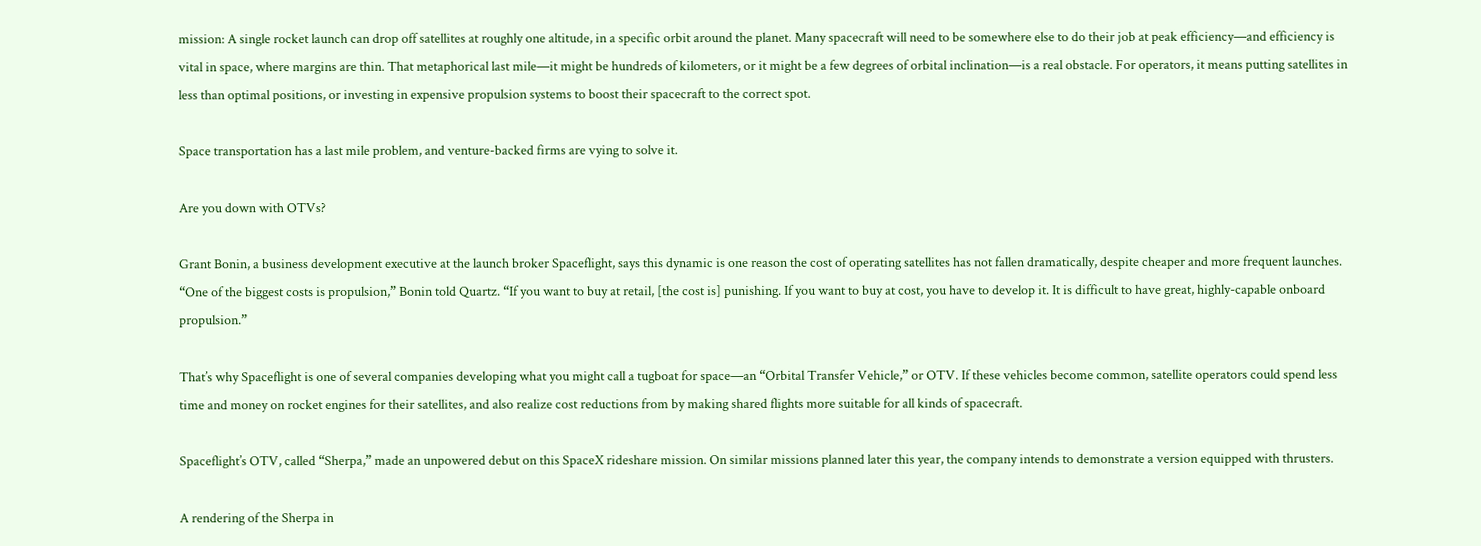mission: A single rocket launch can drop off satellites at roughly one altitude, in a specific orbit around the planet. Many spacecraft will need to be somewhere else to do their job at peak efficiency—and efficiency is vital in space, where margins are thin. That metaphorical last mile—it might be hundreds of kilometers, or it might be a few degrees of orbital inclination—is a real obstacle. For operators, it means putting satellites in less than optimal positions, or investing in expensive propulsion systems to boost their spacecraft to the correct spot.

Space transportation has a last mile problem, and venture-backed firms are vying to solve it.

Are you down with OTVs?

Grant Bonin, a business development executive at the launch broker Spaceflight, says this dynamic is one reason the cost of operating satellites has not fallen dramatically, despite cheaper and more frequent launches. “One of the biggest costs is propulsion,” Bonin told Quartz. “If you want to buy at retail, [the cost is] punishing. If you want to buy at cost, you have to develop it. It is difficult to have great, highly-capable onboard propulsion.”

That’s why Spaceflight is one of several companies developing what you might call a tugboat for space—an “Orbital Transfer Vehicle,” or OTV. If these vehicles become common, satellite operators could spend less time and money on rocket engines for their satellites, and also realize cost reductions from by making shared flights more suitable for all kinds of spacecraft.

Spaceflight’s OTV, called “Sherpa,” made an unpowered debut on this SpaceX rideshare mission. On similar missions planned later this year, the company intends to demonstrate a version equipped with thrusters.

A rendering of the Sherpa in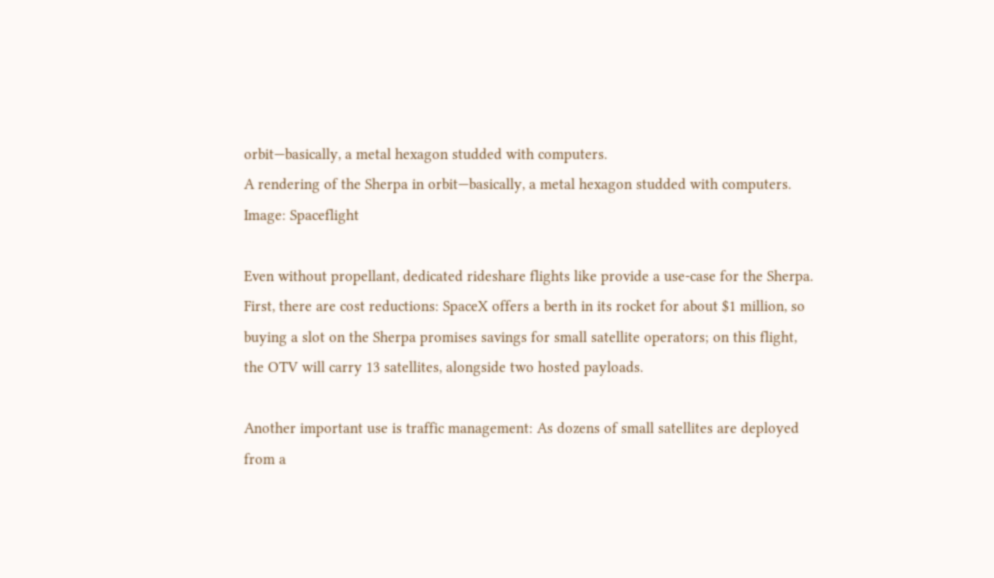orbit—basically, a metal hexagon studded with computers.
A rendering of the Sherpa in orbit—basically, a metal hexagon studded with computers.
Image: Spaceflight

Even without propellant, dedicated rideshare flights like provide a use-case for the Sherpa. First, there are cost reductions: SpaceX offers a berth in its rocket for about $1 million, so buying a slot on the Sherpa promises savings for small satellite operators; on this flight, the OTV will carry 13 satellites, alongside two hosted payloads.

Another important use is traffic management: As dozens of small satellites are deployed from a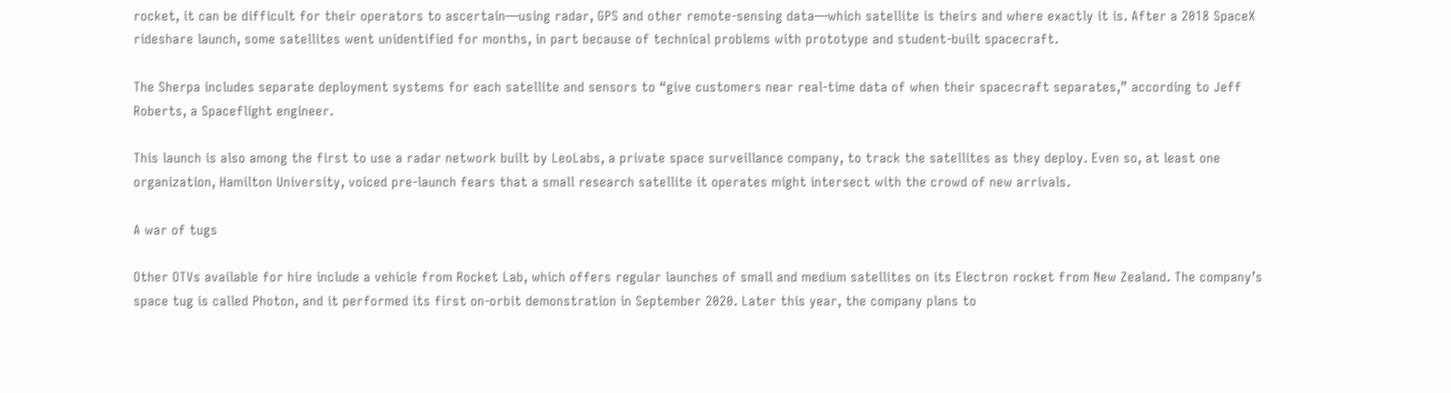rocket, it can be difficult for their operators to ascertain—using radar, GPS and other remote-sensing data—which satellite is theirs and where exactly it is. After a 2018 SpaceX rideshare launch, some satellites went unidentified for months, in part because of technical problems with prototype and student-built spacecraft.

The Sherpa includes separate deployment systems for each satellite and sensors to “give customers near real-time data of when their spacecraft separates,” according to Jeff Roberts, a Spaceflight engineer.

This launch is also among the first to use a radar network built by LeoLabs, a private space surveillance company, to track the satellites as they deploy. Even so, at least one organization, Hamilton University, voiced pre-launch fears that a small research satellite it operates might intersect with the crowd of new arrivals.

A war of tugs

Other OTVs available for hire include a vehicle from Rocket Lab, which offers regular launches of small and medium satellites on its Electron rocket from New Zealand. The company’s space tug is called Photon, and it performed its first on-orbit demonstration in September 2020. Later this year, the company plans to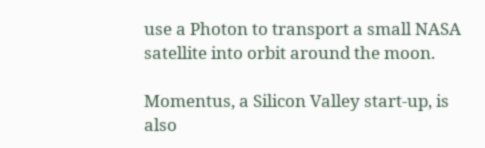use a Photon to transport a small NASA satellite into orbit around the moon.

Momentus, a Silicon Valley start-up, is also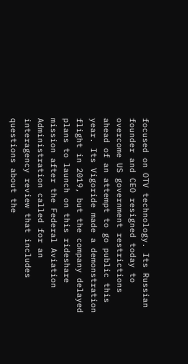focused on OTV technology. Its Russian founder and CEO resigned today to overcome US government restrictions ahead of an attempt to go public this year. Its Vigoride made a demonstration flight in 2019, but the company delayed plans to launch on this rideshare mission after the Federal Aviation Administration called for an interagency review that includes questions about the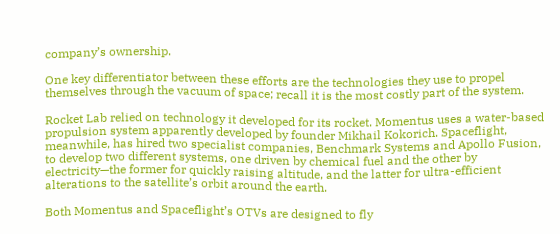company’s ownership.

One key differentiator between these efforts are the technologies they use to propel themselves through the vacuum of space; recall it is the most costly part of the system.

Rocket Lab relied on technology it developed for its rocket. Momentus uses a water-based propulsion system apparently developed by founder Mikhail Kokorich. Spaceflight, meanwhile, has hired two specialist companies, Benchmark Systems and Apollo Fusion, to develop two different systems, one driven by chemical fuel and the other by electricity—the former for quickly raising altitude, and the latter for ultra-efficient alterations to the satellite’s orbit around the earth.

Both Momentus and Spaceflight’s OTVs are designed to fly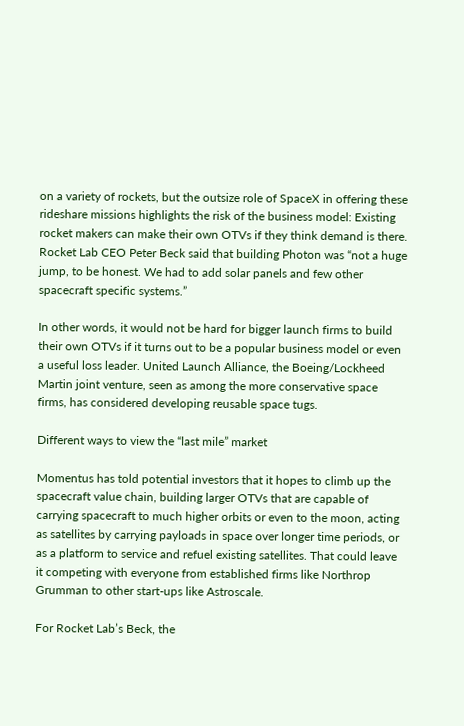on a variety of rockets, but the outsize role of SpaceX in offering these rideshare missions highlights the risk of the business model: Existing rocket makers can make their own OTVs if they think demand is there. Rocket Lab CEO Peter Beck said that building Photon was “not a huge jump, to be honest. We had to add solar panels and few other spacecraft specific systems.”

In other words, it would not be hard for bigger launch firms to build their own OTVs if it turns out to be a popular business model or even a useful loss leader. United Launch Alliance, the Boeing/Lockheed Martin joint venture, seen as among the more conservative space firms, has considered developing reusable space tugs.

Different ways to view the “last mile” market

Momentus has told potential investors that it hopes to climb up the spacecraft value chain, building larger OTVs that are capable of carrying spacecraft to much higher orbits or even to the moon, acting as satellites by carrying payloads in space over longer time periods, or as a platform to service and refuel existing satellites. That could leave it competing with everyone from established firms like Northrop Grumman to other start-ups like Astroscale.

For Rocket Lab’s Beck, the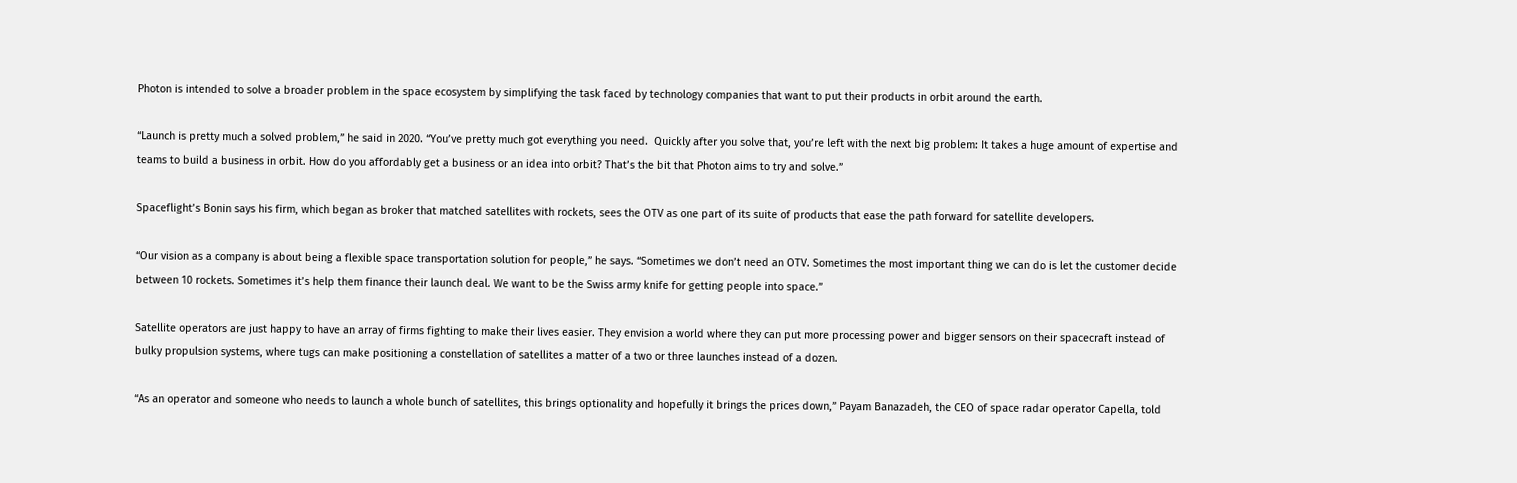Photon is intended to solve a broader problem in the space ecosystem by simplifying the task faced by technology companies that want to put their products in orbit around the earth.

“Launch is pretty much a solved problem,” he said in 2020. “You’ve pretty much got everything you need.  Quickly after you solve that, you’re left with the next big problem: It takes a huge amount of expertise and teams to build a business in orbit. How do you affordably get a business or an idea into orbit? That’s the bit that Photon aims to try and solve.”

Spaceflight’s Bonin says his firm, which began as broker that matched satellites with rockets, sees the OTV as one part of its suite of products that ease the path forward for satellite developers.

“Our vision as a company is about being a flexible space transportation solution for people,” he says. “Sometimes we don’t need an OTV. Sometimes the most important thing we can do is let the customer decide between 10 rockets. Sometimes it’s help them finance their launch deal. We want to be the Swiss army knife for getting people into space.”

Satellite operators are just happy to have an array of firms fighting to make their lives easier. They envision a world where they can put more processing power and bigger sensors on their spacecraft instead of bulky propulsion systems, where tugs can make positioning a constellation of satellites a matter of a two or three launches instead of a dozen.

“As an operator and someone who needs to launch a whole bunch of satellites, this brings optionality and hopefully it brings the prices down,” Payam Banazadeh, the CEO of space radar operator Capella, told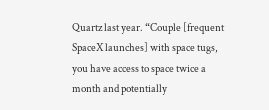Quartz last year. “Couple [frequent SpaceX launches] with space tugs, you have access to space twice a month and potentially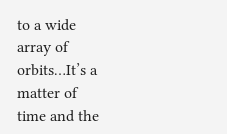to a wide array of orbits…It’s a matter of time and the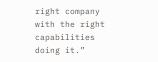right company with the right capabilities doing it.”